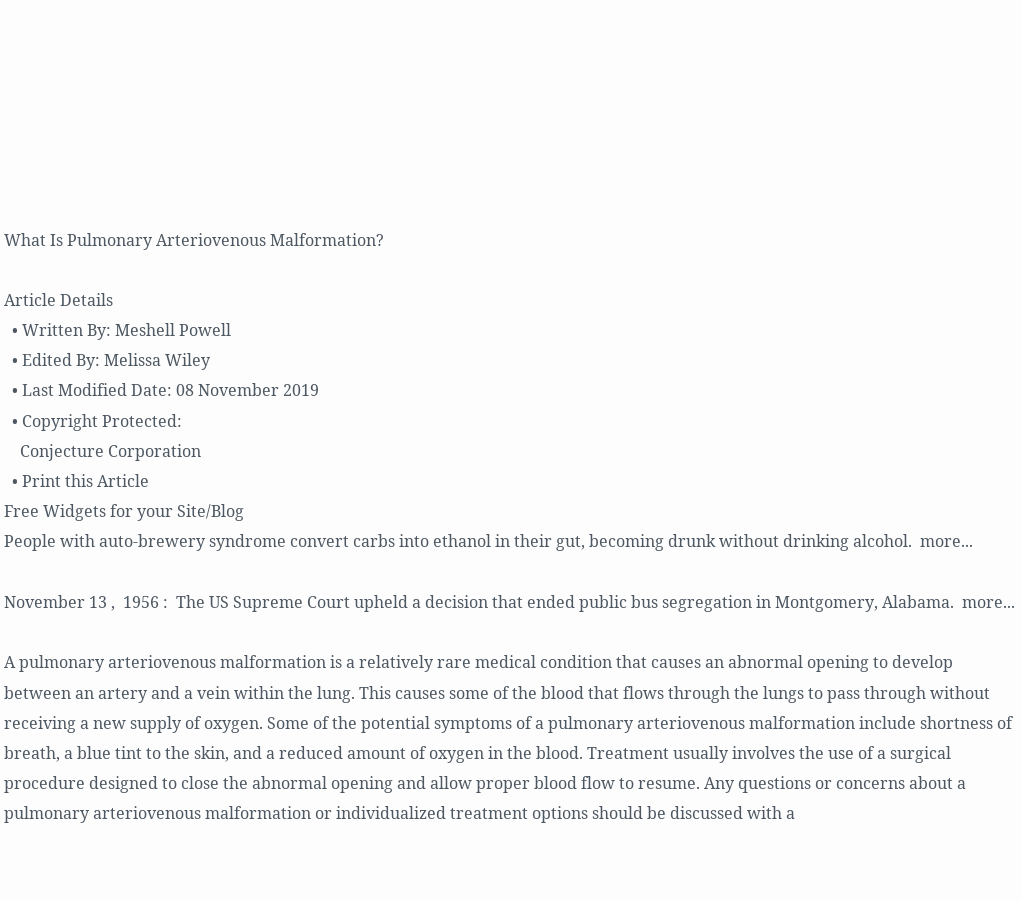What Is Pulmonary Arteriovenous Malformation?

Article Details
  • Written By: Meshell Powell
  • Edited By: Melissa Wiley
  • Last Modified Date: 08 November 2019
  • Copyright Protected:
    Conjecture Corporation
  • Print this Article
Free Widgets for your Site/Blog
People with auto-brewery syndrome convert carbs into ethanol in their gut, becoming drunk without drinking alcohol.  more...

November 13 ,  1956 :  The US Supreme Court upheld a decision that ended public bus segregation in Montgomery, Alabama.  more...

A pulmonary arteriovenous malformation is a relatively rare medical condition that causes an abnormal opening to develop between an artery and a vein within the lung. This causes some of the blood that flows through the lungs to pass through without receiving a new supply of oxygen. Some of the potential symptoms of a pulmonary arteriovenous malformation include shortness of breath, a blue tint to the skin, and a reduced amount of oxygen in the blood. Treatment usually involves the use of a surgical procedure designed to close the abnormal opening and allow proper blood flow to resume. Any questions or concerns about a pulmonary arteriovenous malformation or individualized treatment options should be discussed with a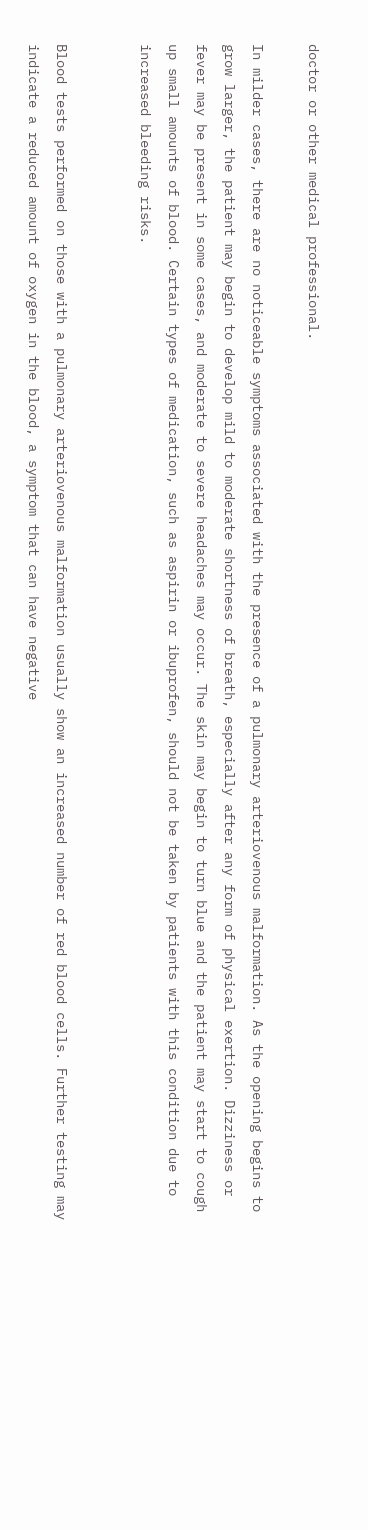doctor or other medical professional.

In milder cases, there are no noticeable symptoms associated with the presence of a pulmonary arteriovenous malformation. As the opening begins to grow larger, the patient may begin to develop mild to moderate shortness of breath, especially after any form of physical exertion. Dizziness or fever may be present in some cases, and moderate to severe headaches may occur. The skin may begin to turn blue and the patient may start to cough up small amounts of blood. Certain types of medication, such as aspirin or ibuprofen, should not be taken by patients with this condition due to increased bleeding risks.


Blood tests performed on those with a pulmonary arteriovenous malformation usually show an increased number of red blood cells. Further testing may indicate a reduced amount of oxygen in the blood, a symptom that can have negative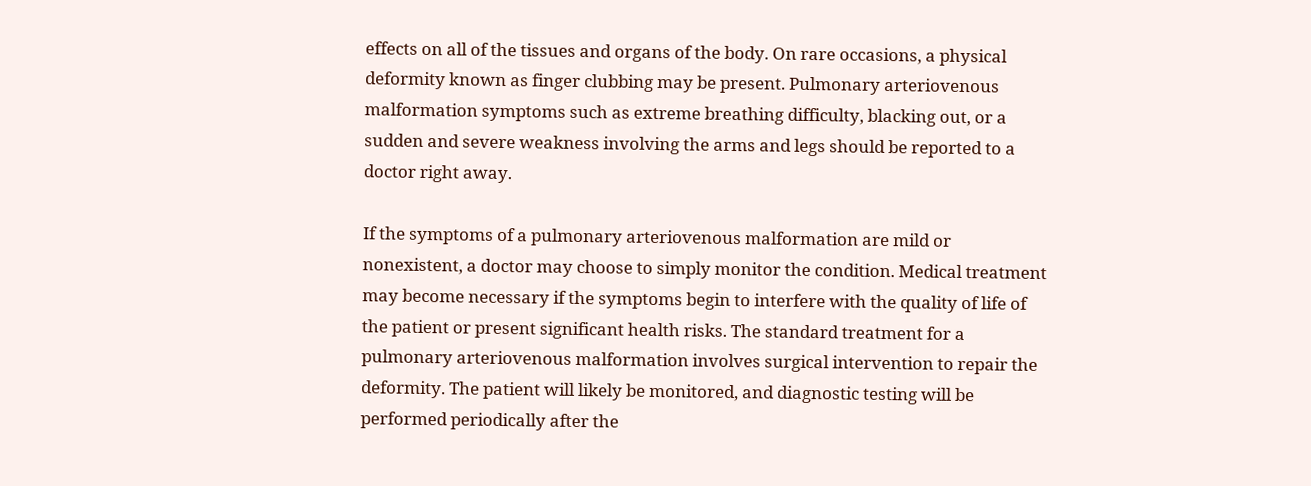effects on all of the tissues and organs of the body. On rare occasions, a physical deformity known as finger clubbing may be present. Pulmonary arteriovenous malformation symptoms such as extreme breathing difficulty, blacking out, or a sudden and severe weakness involving the arms and legs should be reported to a doctor right away.

If the symptoms of a pulmonary arteriovenous malformation are mild or nonexistent, a doctor may choose to simply monitor the condition. Medical treatment may become necessary if the symptoms begin to interfere with the quality of life of the patient or present significant health risks. The standard treatment for a pulmonary arteriovenous malformation involves surgical intervention to repair the deformity. The patient will likely be monitored, and diagnostic testing will be performed periodically after the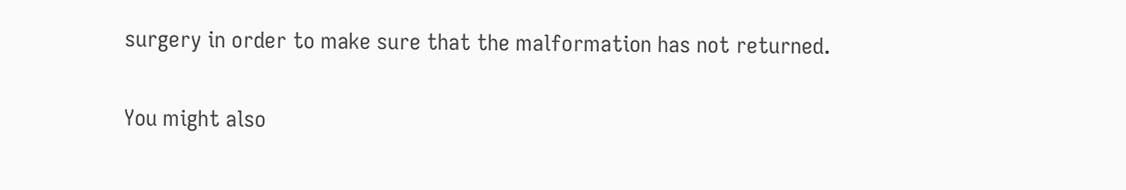surgery in order to make sure that the malformation has not returned.


You might also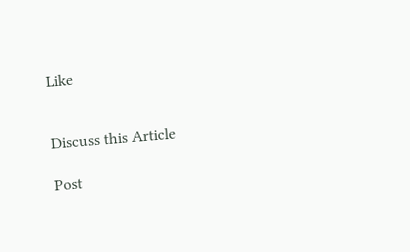Like


Discuss this Article

Post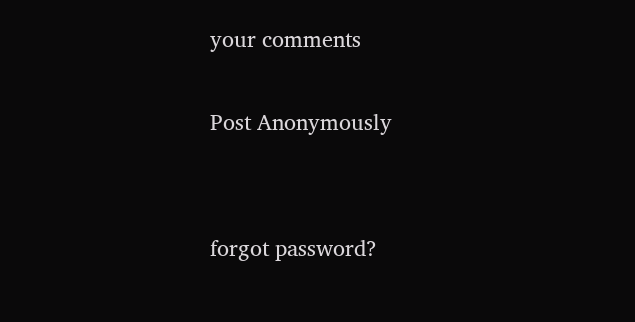your comments

Post Anonymously


forgot password?